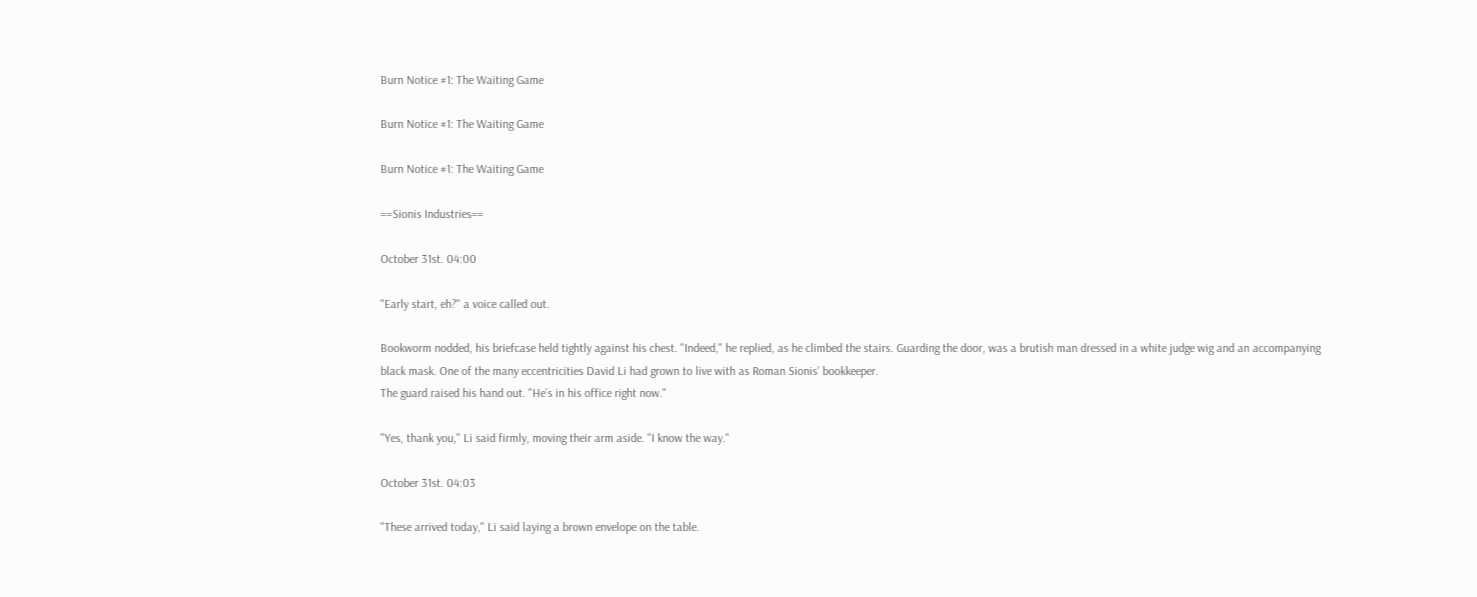Burn Notice #1: The Waiting Game

Burn Notice #1: The Waiting Game

Burn Notice #1: The Waiting Game

==Sionis Industries==

October 31st. 04:00

"Early start, eh?" a voice called out.

Bookworm nodded, his briefcase held tightly against his chest. "Indeed," he replied, as he climbed the stairs. Guarding the door, was a brutish man dressed in a white judge wig and an accompanying black mask. One of the many eccentricities David Li had grown to live with as Roman Sionis’ bookkeeper.
The guard raised his hand out. "He’s in his office right now."

"Yes, thank you," Li said firmly, moving their arm aside. "I know the way."

October 31st. 04:03

"These arrived today," Li said laying a brown envelope on the table.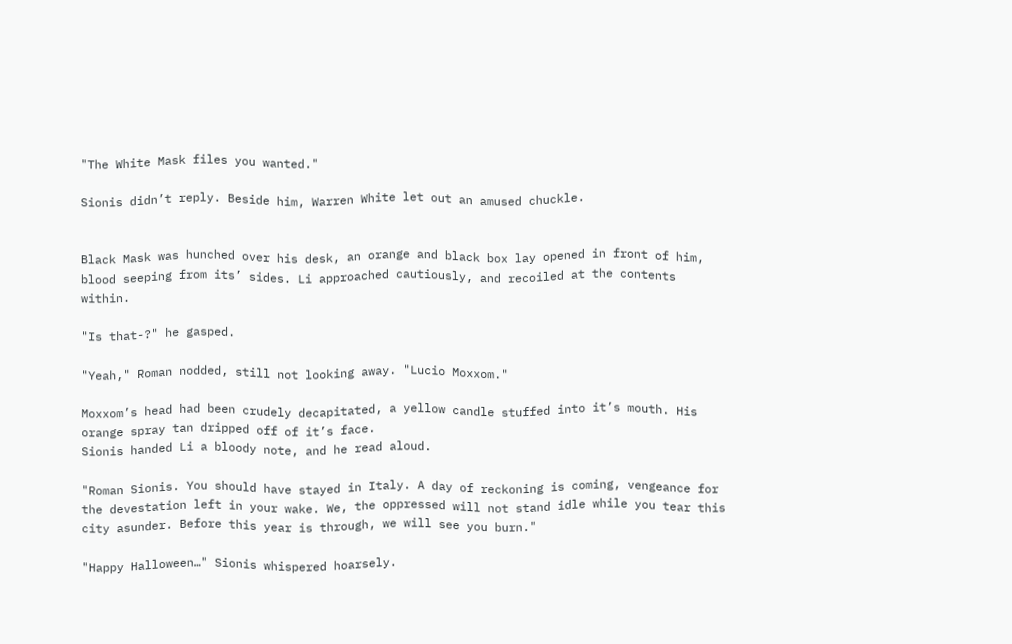"The White Mask files you wanted."

Sionis didn’t reply. Beside him, Warren White let out an amused chuckle.


Black Mask was hunched over his desk, an orange and black box lay opened in front of him, blood seeping from its’ sides. Li approached cautiously, and recoiled at the contents within.

"Is that-?" he gasped.

"Yeah," Roman nodded, still not looking away. "Lucio Moxxom."

Moxxom’s head had been crudely decapitated, a yellow candle stuffed into it’s mouth. His orange spray tan dripped off of it’s face.
Sionis handed Li a bloody note, and he read aloud.

"Roman Sionis. You should have stayed in Italy. A day of reckoning is coming, vengeance for the devestation left in your wake. We, the oppressed will not stand idle while you tear this city asunder. Before this year is through, we will see you burn."

"Happy Halloween…" Sionis whispered hoarsely.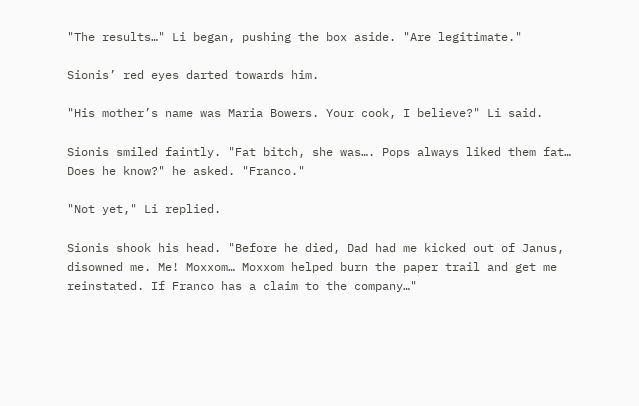"The results…" Li began, pushing the box aside. "Are legitimate."

Sionis’ red eyes darted towards him.

"His mother’s name was Maria Bowers. Your cook, I believe?" Li said.

Sionis smiled faintly. "Fat bitch, she was…. Pops always liked them fat… Does he know?" he asked. "Franco."

"Not yet," Li replied.

Sionis shook his head. "Before he died, Dad had me kicked out of Janus, disowned me. Me! Moxxom… Moxxom helped burn the paper trail and get me reinstated. If Franco has a claim to the company…"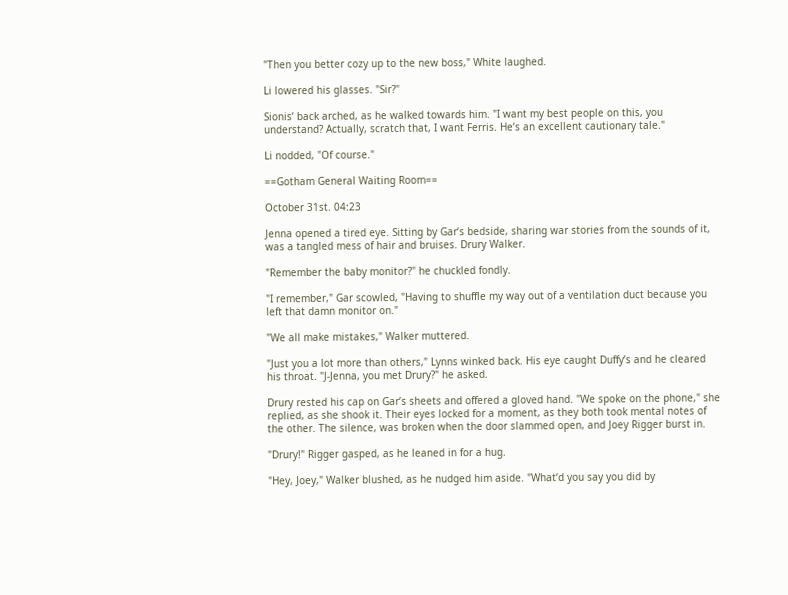"Then you better cozy up to the new boss," White laughed.

Li lowered his glasses. "Sir?"

Sionis’ back arched, as he walked towards him. "I want my best people on this, you understand? Actually, scratch that, I want Ferris. He’s an excellent cautionary tale."

Li nodded, "Of course."

==Gotham General Waiting Room==

October 31st. 04:23

Jenna opened a tired eye. Sitting by Gar’s bedside, sharing war stories from the sounds of it, was a tangled mess of hair and bruises. Drury Walker.

"Remember the baby monitor?" he chuckled fondly.

"I remember," Gar scowled, "Having to shuffle my way out of a ventilation duct because you left that damn monitor on."

"We all make mistakes," Walker muttered.

"Just you a lot more than others," Lynns winked back. His eye caught Duffy’s and he cleared his throat. "J-Jenna, you met Drury?" he asked.

Drury rested his cap on Gar’s sheets and offered a gloved hand. "We spoke on the phone," she replied, as she shook it. Their eyes locked for a moment, as they both took mental notes of the other. The silence, was broken when the door slammed open, and Joey Rigger burst in.

"Drury!" Rigger gasped, as he leaned in for a hug.

"Hey, Joey," Walker blushed, as he nudged him aside. "What’d you say you did by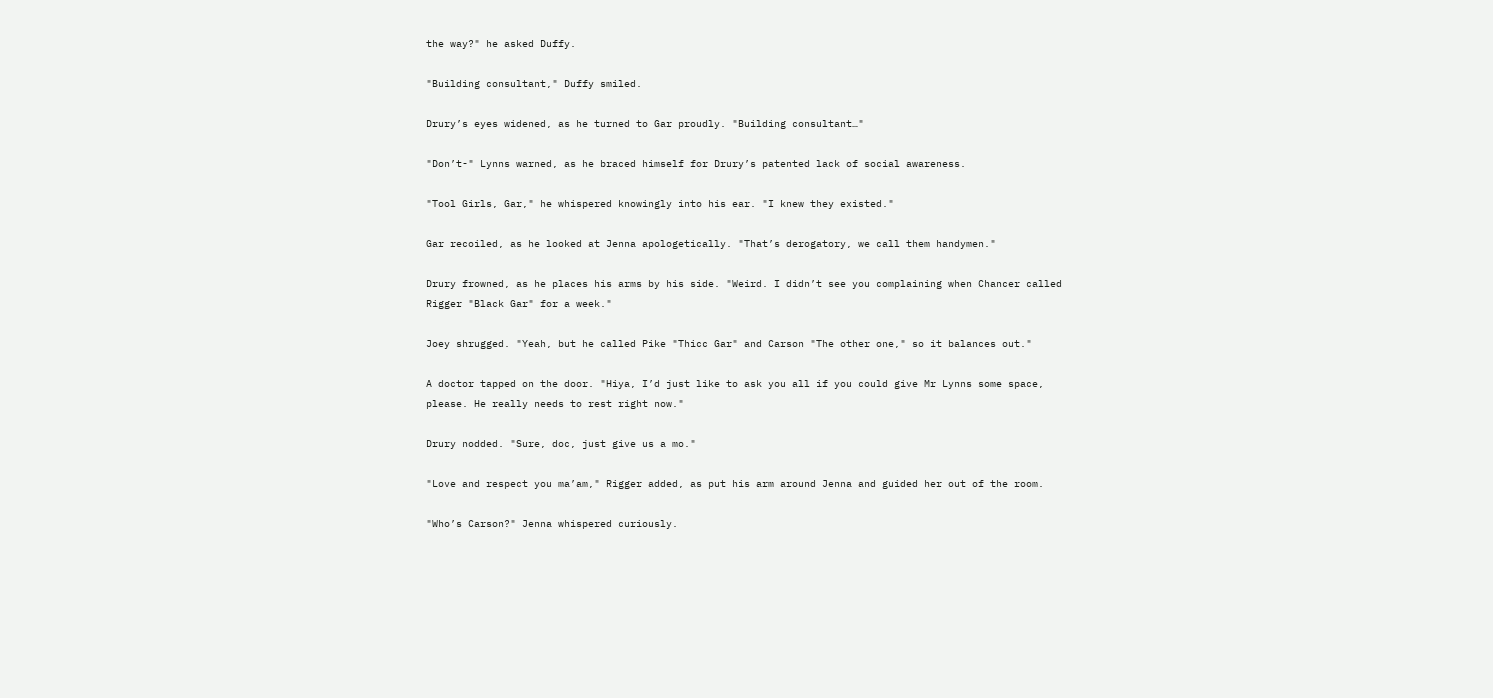the way?" he asked Duffy.

"Building consultant," Duffy smiled.

Drury’s eyes widened, as he turned to Gar proudly. "Building consultant…"

"Don’t-" Lynns warned, as he braced himself for Drury’s patented lack of social awareness.

"Tool Girls, Gar," he whispered knowingly into his ear. "I knew they existed."

Gar recoiled, as he looked at Jenna apologetically. "That’s derogatory, we call them handymen."

Drury frowned, as he places his arms by his side. "Weird. I didn’t see you complaining when Chancer called Rigger "Black Gar" for a week."

Joey shrugged. "Yeah, but he called Pike "Thicc Gar" and Carson "The other one," so it balances out."

A doctor tapped on the door. "Hiya, I’d just like to ask you all if you could give Mr Lynns some space, please. He really needs to rest right now."

Drury nodded. "Sure, doc, just give us a mo."

"Love and respect you ma’am," Rigger added, as put his arm around Jenna and guided her out of the room.

"Who’s Carson?" Jenna whispered curiously.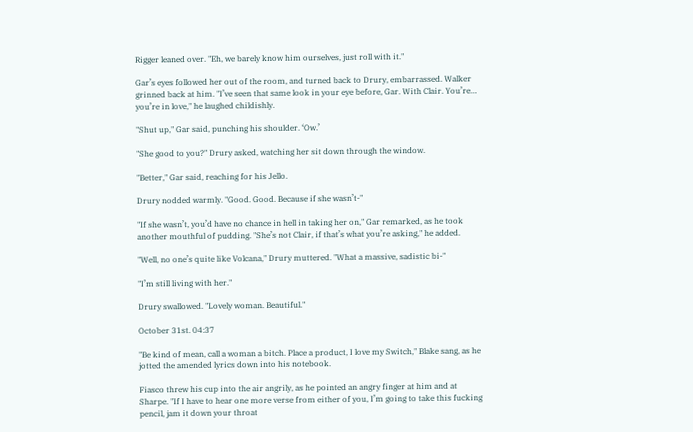Rigger leaned over. "Eh, we barely know him ourselves, just roll with it."

Gar’s eyes followed her out of the room, and turned back to Drury, embarrassed. Walker grinned back at him. "I’ve seen that same look in your eye before, Gar. With Clair. You’re… you’re in love," he laughed childishly.

"Shut up," Gar said, punching his shoulder. ‘Ow.’

"She good to you?" Drury asked, watching her sit down through the window.

"Better," Gar said, reaching for his Jello.

Drury nodded warmly. "Good. Good. Because if she wasn’t-"

"If she wasn’t, you’d have no chance in hell in taking her on," Gar remarked, as he took another mouthful of pudding. "She’s not Clair, if that’s what you’re asking," he added.

"Well, no one’s quite like Volcana," Drury muttered. "What a massive, sadistic bi-"

"I’m still living with her."

Drury swallowed. "Lovely woman. Beautiful."

October 31st. 04:37

"Be kind of mean, call a woman a bitch. Place a product, I love my Switch," Blake sang, as he jotted the amended lyrics down into his notebook.

Fiasco threw his cup into the air angrily, as he pointed an angry finger at him and at Sharpe. "If I have to hear one more verse from either of you, I’m going to take this fucking pencil, jam it down your throat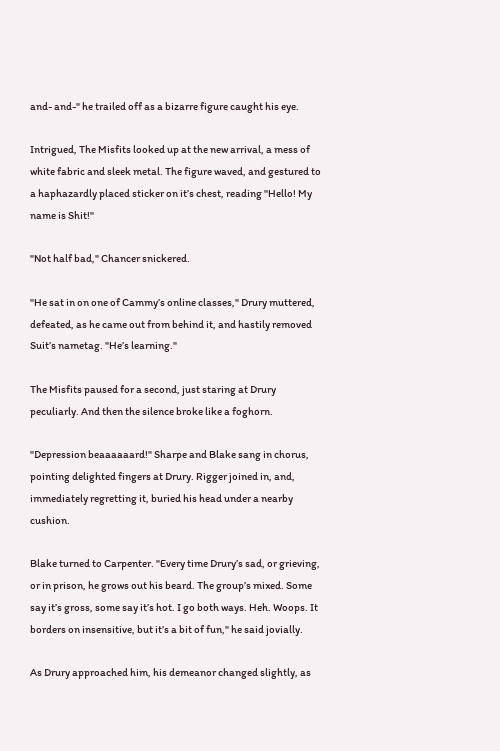and- and-" he trailed off as a bizarre figure caught his eye.

Intrigued, The Misfits looked up at the new arrival, a mess of white fabric and sleek metal. The figure waved, and gestured to a haphazardly placed sticker on it’s chest, reading "Hello! My name is Shit!"

"Not half bad," Chancer snickered.

"He sat in on one of Cammy’s online classes," Drury muttered, defeated, as he came out from behind it, and hastily removed Suit’s nametag. "He’s learning."

The Misfits paused for a second, just staring at Drury peculiarly. And then the silence broke like a foghorn.

"Depression beaaaaaard!" Sharpe and Blake sang in chorus, pointing delighted fingers at Drury. Rigger joined in, and, immediately regretting it, buried his head under a nearby cushion.

Blake turned to Carpenter. "Every time Drury’s sad, or grieving, or in prison, he grows out his beard. The group’s mixed. Some say it’s gross, some say it’s hot. I go both ways. Heh. Woops. It borders on insensitive, but it’s a bit of fun," he said jovially.

As Drury approached him, his demeanor changed slightly, as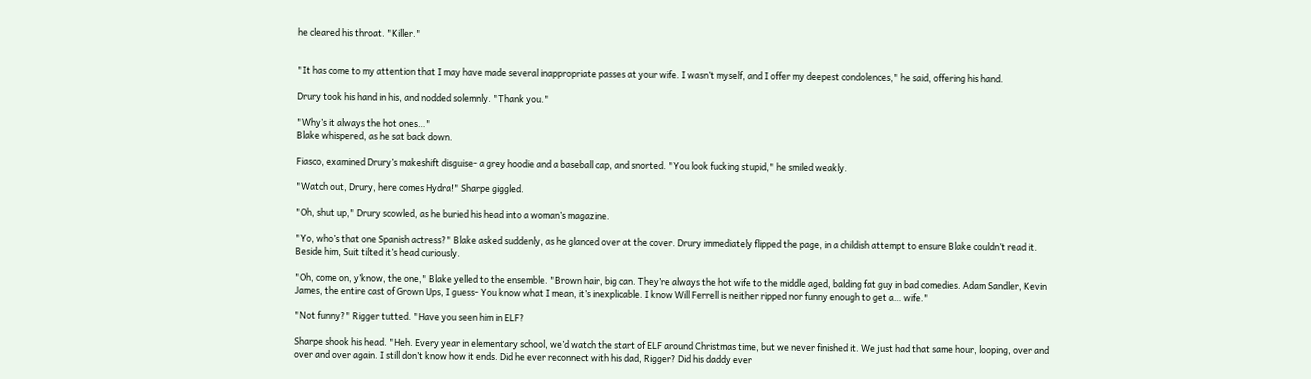he cleared his throat. "Killer."


"It has come to my attention that I may have made several inappropriate passes at your wife. I wasn’t myself, and I offer my deepest condolences," he said, offering his hand.

Drury took his hand in his, and nodded solemnly. "Thank you."

"Why’s it always the hot ones…"
Blake whispered, as he sat back down.

Fiasco, examined Drury’s makeshift disguise- a grey hoodie and a baseball cap, and snorted. "You look fucking stupid," he smiled weakly.

"Watch out, Drury, here comes Hydra!" Sharpe giggled.

"Oh, shut up," Drury scowled, as he buried his head into a woman’s magazine.

"Yo, who’s that one Spanish actress?" Blake asked suddenly, as he glanced over at the cover. Drury immediately flipped the page, in a childish attempt to ensure Blake couldn’t read it.
Beside him, Suit tilted it’s head curiously.

"Oh, come on, y’know, the one," Blake yelled to the ensemble. "Brown hair, big can. They’re always the hot wife to the middle aged, balding fat guy in bad comedies. Adam Sandler, Kevin James, the entire cast of Grown Ups, I guess- You know what I mean, it’s inexplicable. I know Will Ferrell is neither ripped nor funny enough to get a… wife."

"Not funny?" Rigger tutted. "Have you seen him in ELF?

Sharpe shook his head. "Heh. Every year in elementary school, we’d watch the start of ELF around Christmas time, but we never finished it. We just had that same hour, looping, over and over and over again. I still don’t know how it ends. Did he ever reconnect with his dad, Rigger? Did his daddy ever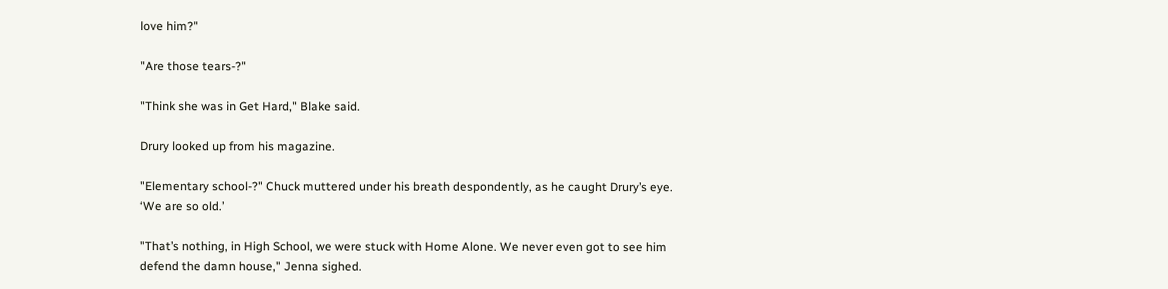love him?"

"Are those tears-?"

"Think she was in Get Hard," Blake said.

Drury looked up from his magazine.

"Elementary school-?" Chuck muttered under his breath despondently, as he caught Drury’s eye. ‘We are so old.’

"That’s nothing, in High School, we were stuck with Home Alone. We never even got to see him defend the damn house," Jenna sighed.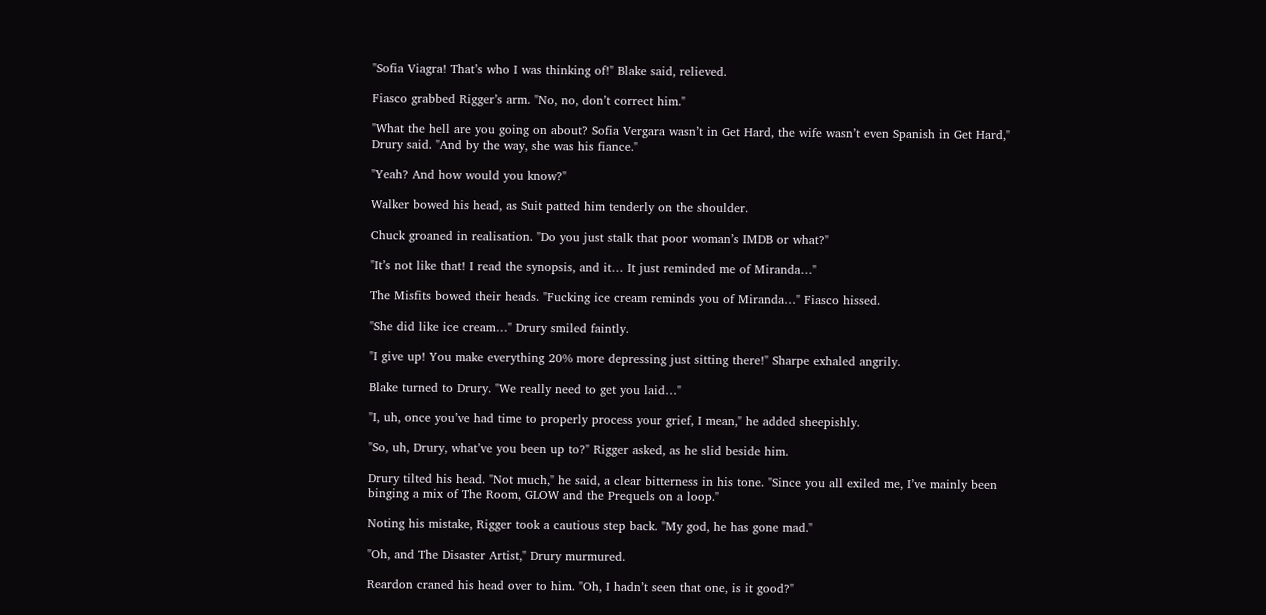"Sofia Viagra! That’s who I was thinking of!" Blake said, relieved.

Fiasco grabbed Rigger’s arm. "No, no, don’t correct him."

"What the hell are you going on about? Sofia Vergara wasn’t in Get Hard, the wife wasn’t even Spanish in Get Hard," Drury said. "And by the way, she was his fiance."

"Yeah? And how would you know?"

Walker bowed his head, as Suit patted him tenderly on the shoulder.

Chuck groaned in realisation. "Do you just stalk that poor woman’s IMDB or what?"

"It’s not like that! I read the synopsis, and it… It just reminded me of Miranda…"

The Misfits bowed their heads. "Fucking ice cream reminds you of Miranda…" Fiasco hissed.

"She did like ice cream…" Drury smiled faintly.

"I give up! You make everything 20% more depressing just sitting there!" Sharpe exhaled angrily.

Blake turned to Drury. "We really need to get you laid…"

"I, uh, once you’ve had time to properly process your grief, I mean," he added sheepishly.

"So, uh, Drury, what’ve you been up to?" Rigger asked, as he slid beside him.

Drury tilted his head. "Not much," he said, a clear bitterness in his tone. "Since you all exiled me, I’ve mainly been binging a mix of The Room, GLOW and the Prequels on a loop."

Noting his mistake, Rigger took a cautious step back. "My god, he has gone mad."

"Oh, and The Disaster Artist," Drury murmured.

Reardon craned his head over to him. "Oh, I hadn’t seen that one, is it good?"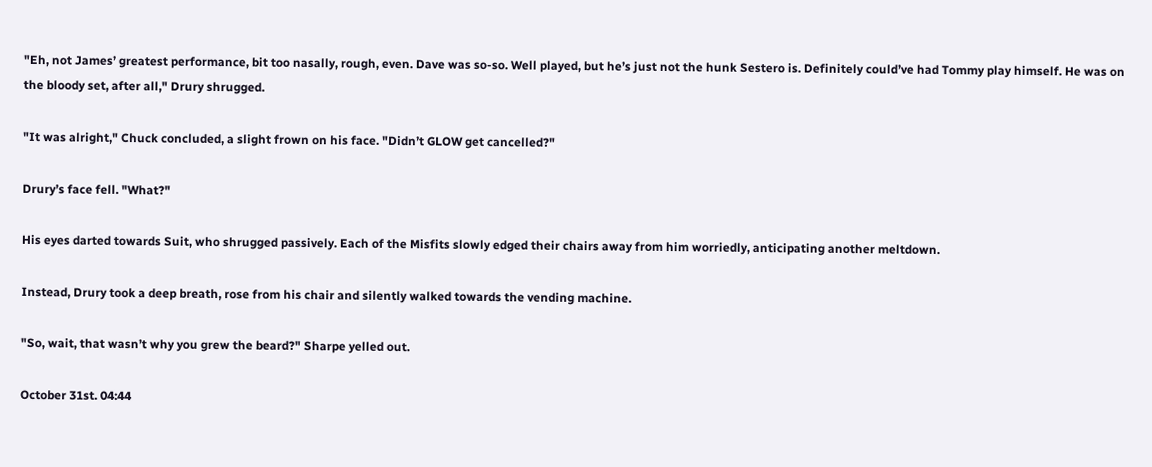"Eh, not James’ greatest performance, bit too nasally, rough, even. Dave was so-so. Well played, but he’s just not the hunk Sestero is. Definitely could’ve had Tommy play himself. He was on the bloody set, after all," Drury shrugged.

"It was alright," Chuck concluded, a slight frown on his face. "Didn’t GLOW get cancelled?"

Drury’s face fell. "What?"

His eyes darted towards Suit, who shrugged passively. Each of the Misfits slowly edged their chairs away from him worriedly, anticipating another meltdown.

Instead, Drury took a deep breath, rose from his chair and silently walked towards the vending machine.

"So, wait, that wasn’t why you grew the beard?" Sharpe yelled out.

October 31st. 04:44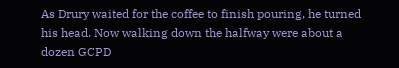As Drury waited for the coffee to finish pouring, he turned his head. Now walking down the halfway were about a dozen GCPD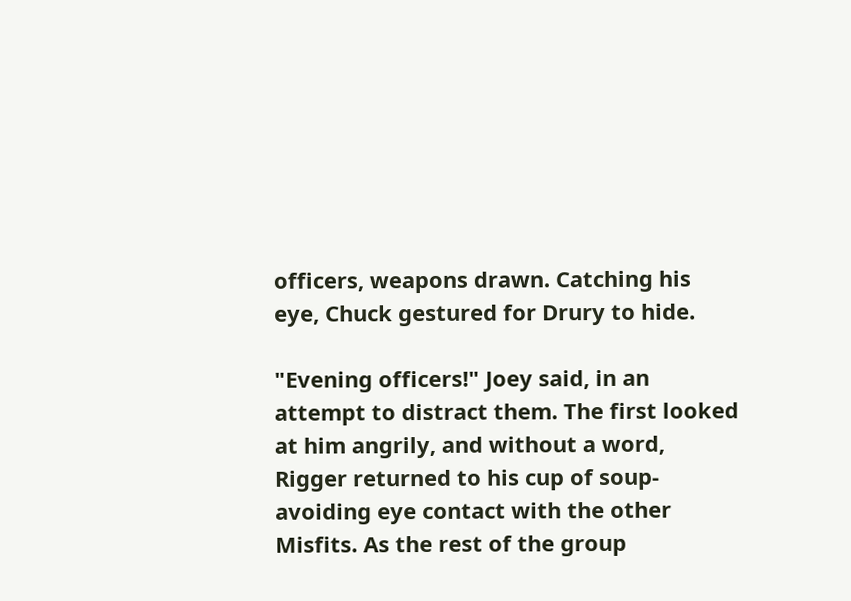officers, weapons drawn. Catching his eye, Chuck gestured for Drury to hide.

"Evening officers!" Joey said, in an attempt to distract them. The first looked at him angrily, and without a word, Rigger returned to his cup of soup- avoiding eye contact with the other Misfits. As the rest of the group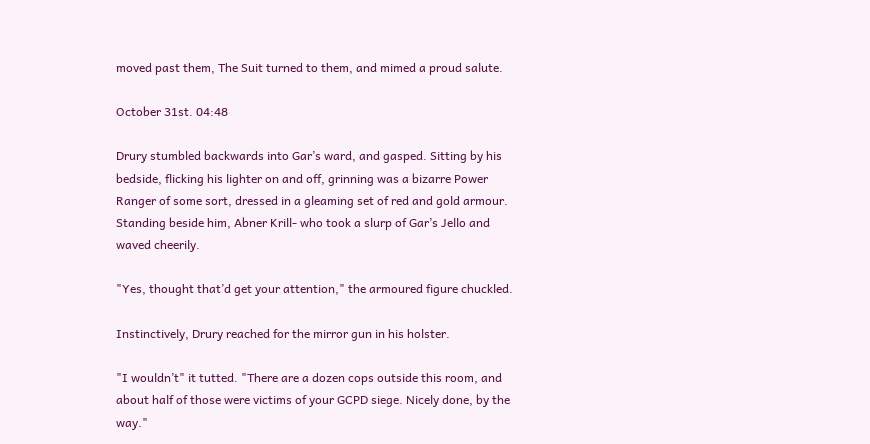moved past them, The Suit turned to them, and mimed a proud salute.

October 31st. 04:48

Drury stumbled backwards into Gar’s ward, and gasped. Sitting by his bedside, flicking his lighter on and off, grinning was a bizarre Power Ranger of some sort, dressed in a gleaming set of red and gold armour. Standing beside him, Abner Krill- who took a slurp of Gar’s Jello and waved cheerily.

"Yes, thought that’d get your attention," the armoured figure chuckled.

Instinctively, Drury reached for the mirror gun in his holster.

"I wouldn’t" it tutted. "There are a dozen cops outside this room, and about half of those were victims of your GCPD siege. Nicely done, by the way."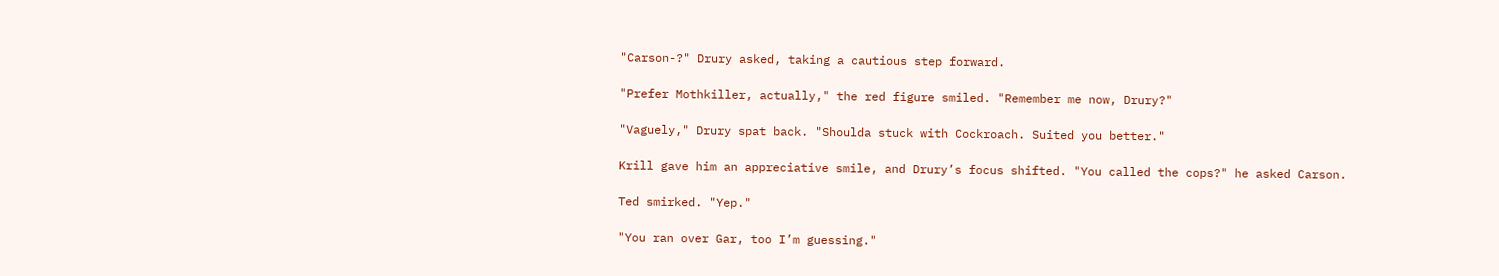"Carson-?" Drury asked, taking a cautious step forward.

"Prefer Mothkiller, actually," the red figure smiled. "Remember me now, Drury?"

"Vaguely," Drury spat back. "Shoulda stuck with Cockroach. Suited you better."

Krill gave him an appreciative smile, and Drury’s focus shifted. "You called the cops?" he asked Carson.

Ted smirked. "Yep."

"You ran over Gar, too I’m guessing."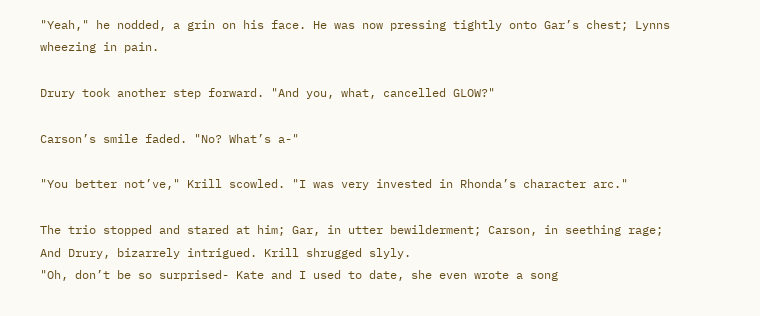"Yeah," he nodded, a grin on his face. He was now pressing tightly onto Gar’s chest; Lynns wheezing in pain.

Drury took another step forward. "And you, what, cancelled GLOW?"

Carson’s smile faded. "No? What’s a-"

"You better not’ve," Krill scowled. "I was very invested in Rhonda’s character arc."

The trio stopped and stared at him; Gar, in utter bewilderment; Carson, in seething rage; And Drury, bizarrely intrigued. Krill shrugged slyly.
"Oh, don’t be so surprised- Kate and I used to date, she even wrote a song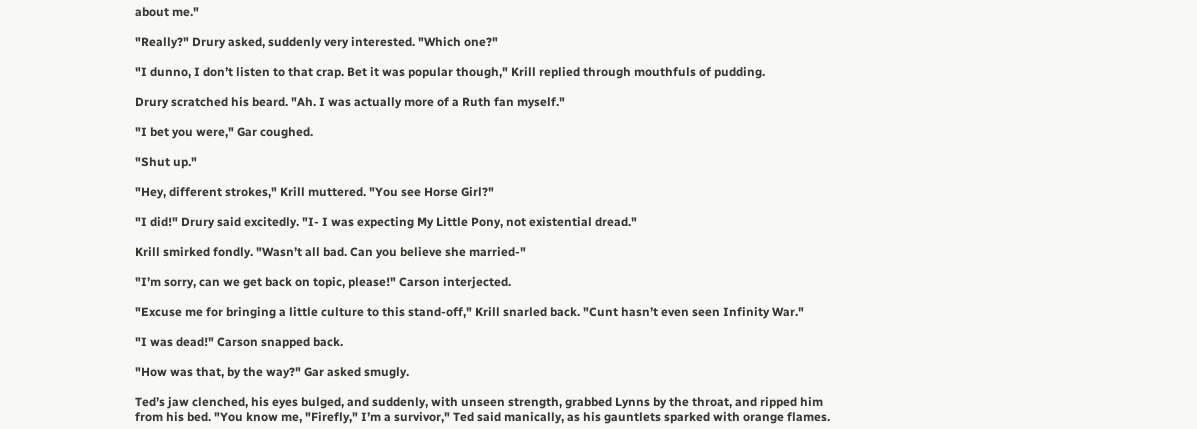about me."

"Really?" Drury asked, suddenly very interested. "Which one?"

"I dunno, I don’t listen to that crap. Bet it was popular though," Krill replied through mouthfuls of pudding.

Drury scratched his beard. "Ah. I was actually more of a Ruth fan myself."

"I bet you were," Gar coughed.

"Shut up."

"Hey, different strokes," Krill muttered. "You see Horse Girl?"

"I did!" Drury said excitedly. "I- I was expecting My Little Pony, not existential dread."

Krill smirked fondly. "Wasn’t all bad. Can you believe she married-"

"I’m sorry, can we get back on topic, please!" Carson interjected.

"Excuse me for bringing a little culture to this stand-off," Krill snarled back. "Cunt hasn’t even seen Infinity War."

"I was dead!" Carson snapped back.

"How was that, by the way?" Gar asked smugly.

Ted’s jaw clenched, his eyes bulged, and suddenly, with unseen strength, grabbed Lynns by the throat, and ripped him from his bed. "You know me, "Firefly," I’m a survivor," Ted said manically, as his gauntlets sparked with orange flames.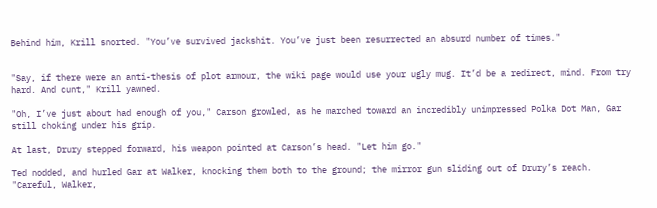Behind him, Krill snorted. "You’ve survived jackshit. You’ve just been resurrected an absurd number of times."


"Say, if there were an anti-thesis of plot armour, the wiki page would use your ugly mug. It’d be a redirect, mind. From try hard. And cunt," Krill yawned.

"Oh, I’ve just about had enough of you," Carson growled, as he marched toward an incredibly unimpressed Polka Dot Man, Gar still choking under his grip.

At last, Drury stepped forward, his weapon pointed at Carson’s head. "Let him go."

Ted nodded, and hurled Gar at Walker, knocking them both to the ground; the mirror gun sliding out of Drury’s reach. "Careful, Walker,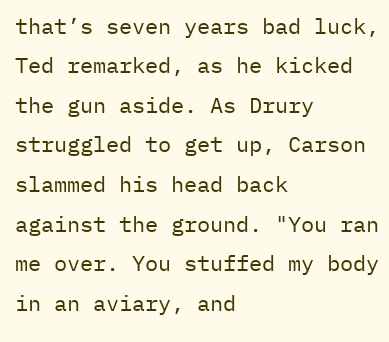that’s seven years bad luck, Ted remarked, as he kicked the gun aside. As Drury struggled to get up, Carson slammed his head back against the ground. "You ran me over. You stuffed my body in an aviary, and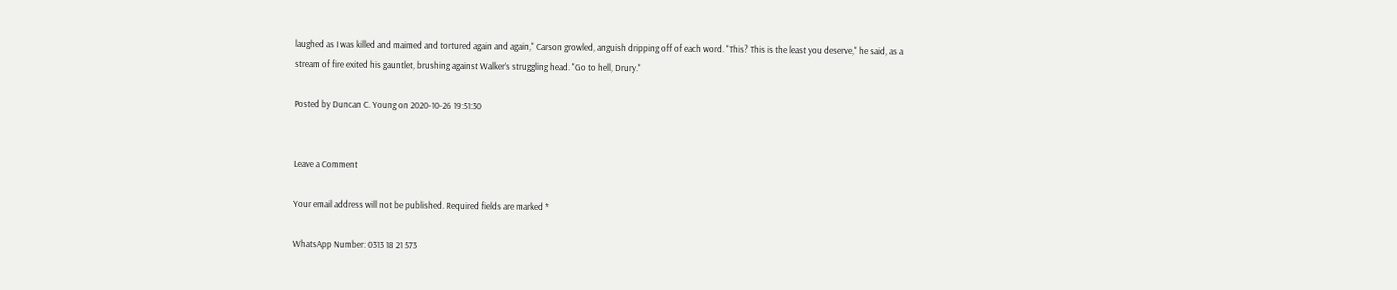laughed as I was killed and maimed and tortured again and again," Carson growled, anguish dripping off of each word. "This? This is the least you deserve," he said, as a stream of fire exited his gauntlet, brushing against Walker’s struggling head. "Go to hell, Drury."

Posted by Duncan C. Young on 2020-10-26 19:51:30


Leave a Comment

Your email address will not be published. Required fields are marked *

WhatsApp Number: 0313 18 21 573